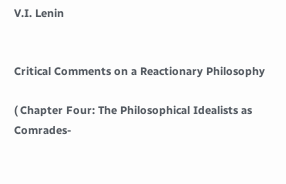V.I. Lenin


Critical Comments on a Reactionary Philosophy

( Chapter Four: The Philosophical Idealists as Comrades-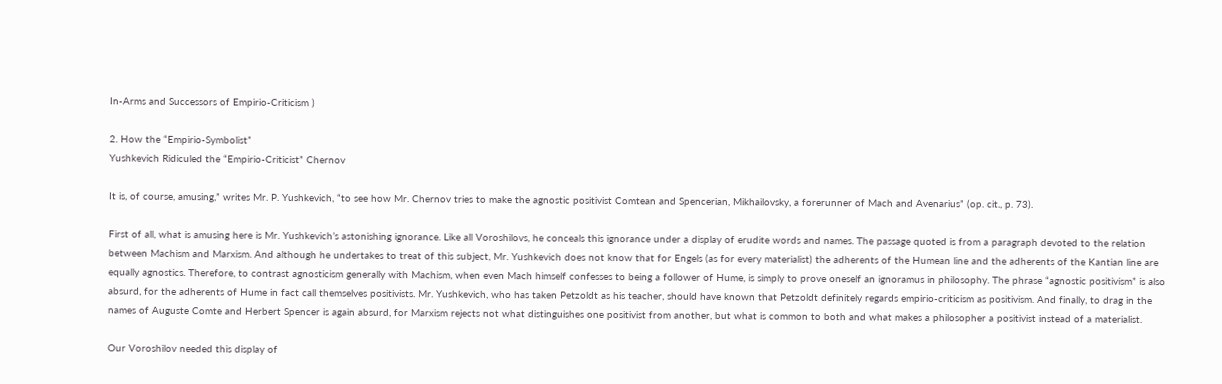In-Arms and Successors of Empirio-Criticism )

2. How the “Empirio-Symbolist”
Yushkevich Ridiculed the “Empirio-Criticist” Chernov

It is, of course, amusing,” writes Mr. P. Yushkevich, “to see how Mr. Chernov tries to make the agnostic positivist Comtean and Spencerian, Mikhailovsky, a forerunner of Mach and Avenarius” (op. cit., p. 73).

First of all, what is amusing here is Mr. Yushkevich’s astonishing ignorance. Like all Voroshilovs, he conceals this ignorance under a display of erudite words and names. The passage quoted is from a paragraph devoted to the relation between Machism and Marxism. And although he undertakes to treat of this subject, Mr. Yushkevich does not know that for Engels (as for every materialist) the adherents of the Humean line and the adherents of the Kantian line are equally agnostics. Therefore, to contrast agnosticism generally with Machism, when even Mach himself confesses to being a follower of Hume, is simply to prove oneself an ignoramus in philosophy. The phrase “agnostic positivism” is also absurd, for the adherents of Hume in fact call themselves positivists. Mr. Yushkevich, who has taken Petzoldt as his teacher, should have known that Petzoldt definitely regards empirio-criticism as positivism. And finally, to drag in the names of Auguste Comte and Herbert Spencer is again absurd, for Marxism rejects not what distinguishes one positivist from another, but what is common to both and what makes a philosopher a positivist instead of a materialist.

Our Voroshilov needed this display of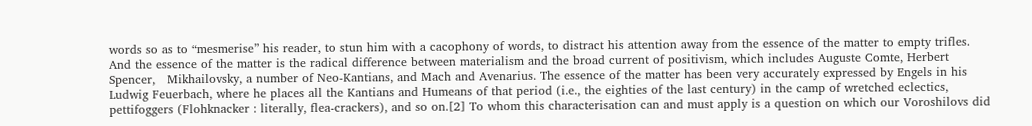words so as to “mesmerise” his reader, to stun him with a cacophony of words, to distract his attention away from the essence of the matter to empty trifles. And the essence of the matter is the radical difference between materialism and the broad current of positivism, which includes Auguste Comte, Herbert Spencer,   Mikhailovsky, a number of Neo-Kantians, and Mach and Avenarius. The essence of the matter has been very accurately expressed by Engels in his Ludwig Feuerbach, where he places all the Kantians and Humeans of that period (i.e., the eighties of the last century) in the camp of wretched eclectics, pettifoggers (Flohknacker : literally, flea-crackers), and so on.[2] To whom this characterisation can and must apply is a question on which our Voroshilovs did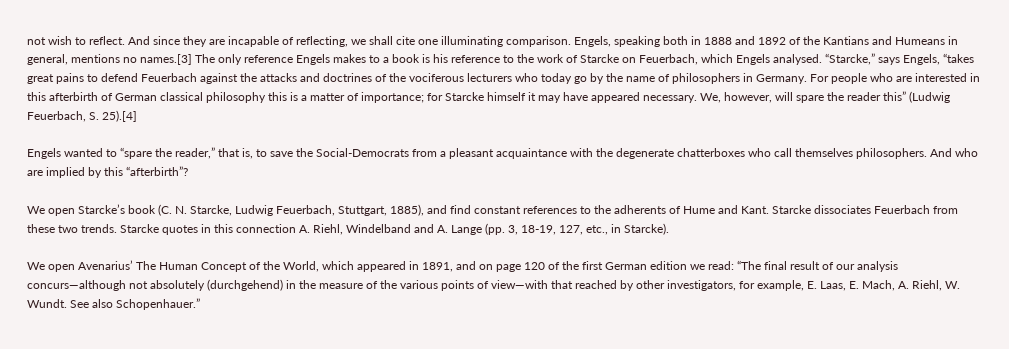not wish to reflect. And since they are incapable of reflecting, we shall cite one illuminating comparison. Engels, speaking both in 1888 and 1892 of the Kantians and Humeans in general, mentions no names.[3] The only reference Engels makes to a book is his reference to the work of Starcke on Feuerbach, which Engels analysed. “Starcke,” says Engels, “takes great pains to defend Feuerbach against the attacks and doctrines of the vociferous lecturers who today go by the name of philosophers in Germany. For people who are interested in this afterbirth of German classical philosophy this is a matter of importance; for Starcke himself it may have appeared necessary. We, however, will spare the reader this” (Ludwig Feuerbach, S. 25).[4]

Engels wanted to “spare the reader,” that is, to save the Social-Democrats from a pleasant acquaintance with the degenerate chatterboxes who call themselves philosophers. And who are implied by this “afterbirth”?

We open Starcke’s book (C. N. Starcke, Ludwig Feuerbach, Stuttgart, 1885), and find constant references to the adherents of Hume and Kant. Starcke dissociates Feuerbach from these two trends. Starcke quotes in this connection A. Riehl, Windelband and A. Lange (pp. 3, 18-19, 127, etc., in Starcke).

We open Avenarius’ The Human Concept of the World, which appeared in 1891, and on page 120 of the first German edition we read: “The final result of our analysis concurs—although not absolutely (durchgehend) in the measure of the various points of view—with that reached by other investigators, for example, E. Laas, E. Mach, A. Riehl, W. Wundt. See also Schopenhauer.”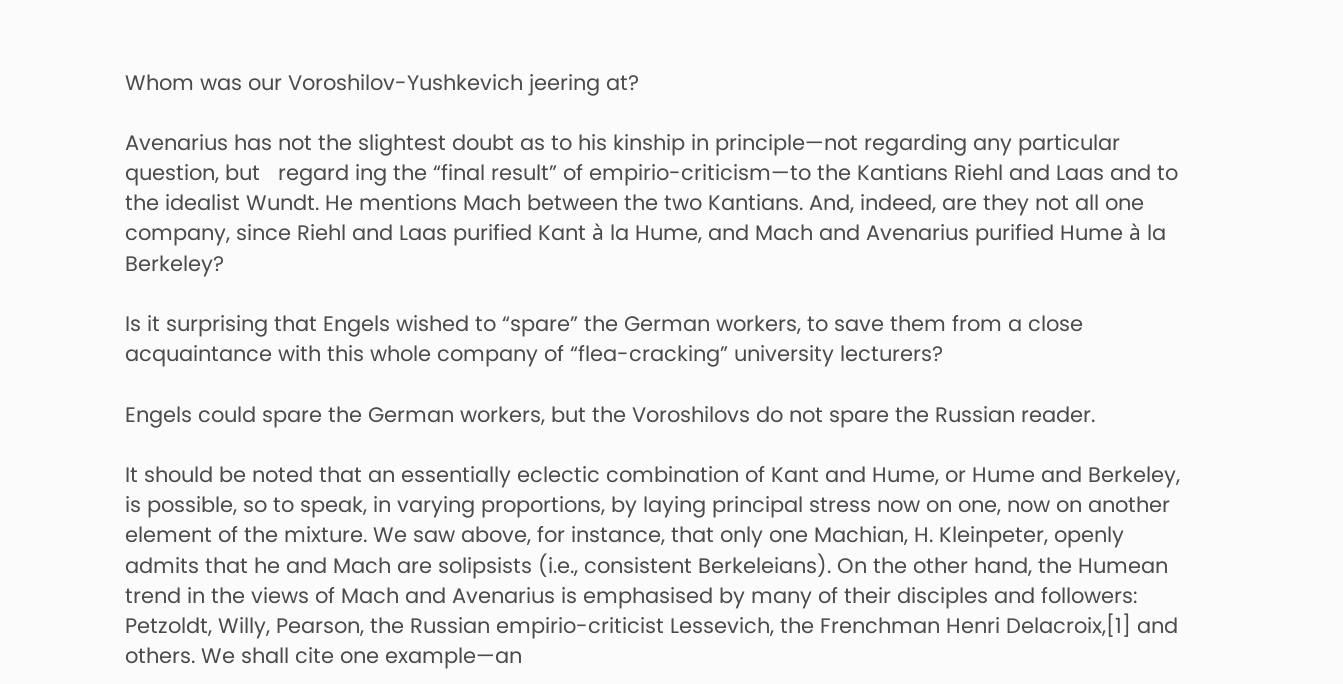Whom was our Voroshilov-Yushkevich jeering at?

Avenarius has not the slightest doubt as to his kinship in principle—not regarding any particular question, but   regard ing the “final result” of empirio-criticism—to the Kantians Riehl and Laas and to the idealist Wundt. He mentions Mach between the two Kantians. And, indeed, are they not all one company, since Riehl and Laas purified Kant à la Hume, and Mach and Avenarius purified Hume à la Berkeley?

Is it surprising that Engels wished to “spare” the German workers, to save them from a close acquaintance with this whole company of “flea-cracking” university lecturers?

Engels could spare the German workers, but the Voroshilovs do not spare the Russian reader.

It should be noted that an essentially eclectic combination of Kant and Hume, or Hume and Berkeley, is possible, so to speak, in varying proportions, by laying principal stress now on one, now on another element of the mixture. We saw above, for instance, that only one Machian, H. Kleinpeter, openly admits that he and Mach are solipsists (i.e., consistent Berkeleians). On the other hand, the Humean trend in the views of Mach and Avenarius is emphasised by many of their disciples and followers: Petzoldt, Willy, Pearson, the Russian empirio-criticist Lessevich, the Frenchman Henri Delacroix,[1] and others. We shall cite one example—an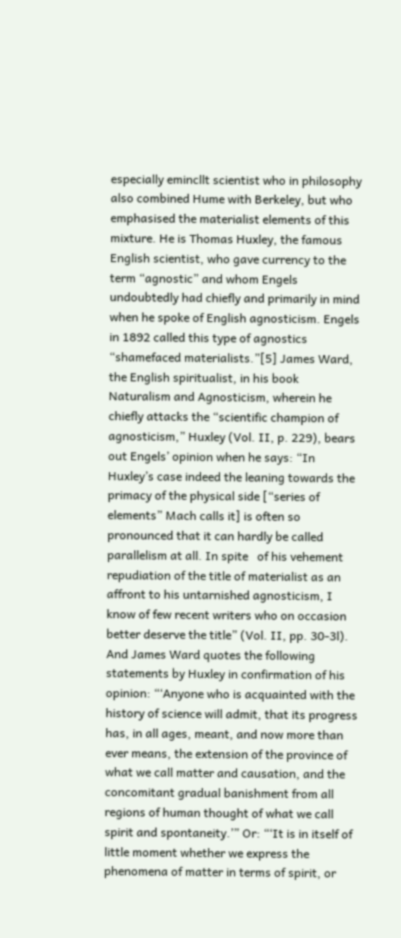especially emincllt scientist who in philosophy also combined Hume with Berkeley, but who emphasised the materialist elements of this mixture. He is Thomas Huxley, the famous English scientist, who gave currency to the term “agnostic” and whom Engels undoubtedly had chiefly and primarily in mind when he spoke of English agnosticism. Engels in 1892 called this type of agnostics “shamefaced materialists.”[5] James Ward, the English spiritualist, in his book Naturalism and Agnosticism, wherein he chiefly attacks the “scientific champion of agnosticism,” Huxley (Vol. II, p. 229), bears out Engels’ opinion when he says: “In Huxley’s case indeed the leaning towards the primacy of the physical side [“series of elements” Mach calls it] is often so pronounced that it can hardly be called parallelism at all. In spite   of his vehement repudiation of the title of materialist as an affront to his untarnished agnosticism, I know of few recent writers who on occasion better deserve the title” (Vol. II, pp. 30-3l). And James Ward quotes the following statements by Huxley in confirmation of his opinion: “‘Anyone who is acquainted with the history of science will admit, that its progress has, in all ages, meant, and now more than ever means, the extension of the province of what we call matter and causation, and the concomitant gradual banishment from all regions of human thought of what we call spirit and spontaneity.’” Or: “‘It is in itself of little moment whether we express the phenomena of matter in terms of spirit, or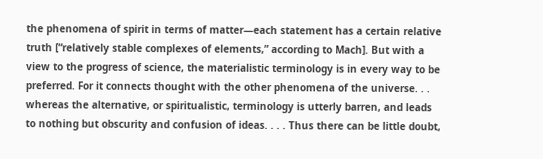the phenomena of spirit in terms of matter—each statement has a certain relative truth [“relatively stable complexes of elements,” according to Mach]. But with a view to the progress of science, the materialistic terminology is in every way to be preferred. For it connects thought with the other phenomena of the universe. . . whereas the alternative, or spiritualistic, terminology is utterly barren, and leads to nothing but obscurity and confusion of ideas. . . . Thus there can be little doubt,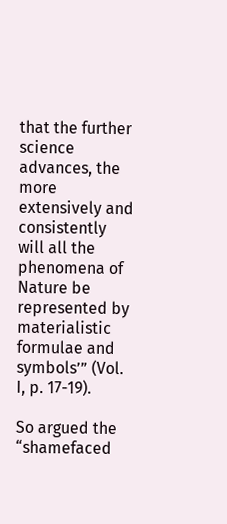that the further science advances, the more extensively and consistently will all the phenomena of Nature be represented by materialistic formulae and symbols’” (Vol. I, p. 17-19).

So argued the “shamefaced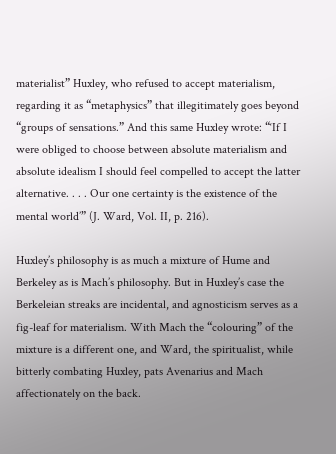materialist” Huxley, who refused to accept materialism, regarding it as “metaphysics” that illegitimately goes beyond “groups of sensations.” And this same Huxley wrote: “‘If I were obliged to choose between absolute materialism and absolute idealism I should feel compelled to accept the latter alternative. . . . Our one certainty is the existence of the mental world’” (J. Ward, Vol. II, p. 216).

Huxley’s philosophy is as much a mixture of Hume and Berkeley as is Mach’s philosophy. But in Huxley’s case the Berkeleian streaks are incidental, and agnosticism serves as a fig-leaf for materialism. With Mach the “colouring” of the mixture is a different one, and Ward, the spiritualist, while bitterly combating Huxley, pats Avenarius and Mach affectionately on the back.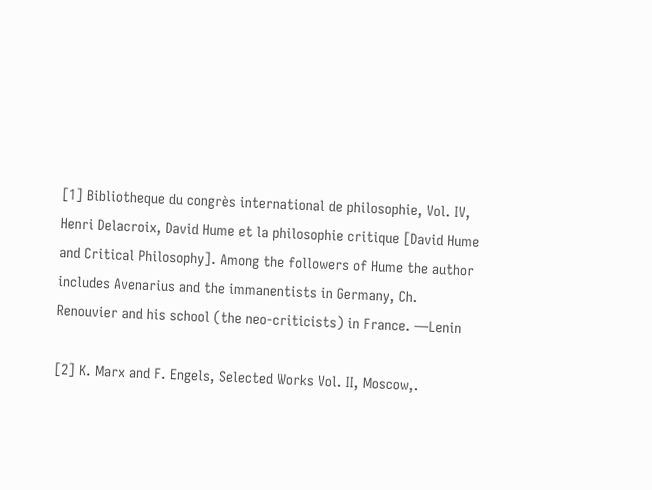[1] Bibliotheque du congrès international de philosophie, Vol. IV, Henri Delacroix, David Hume et la philosophie critique [David Hume and Critical Philosophy]. Among the followers of Hume the author includes Avenarius and the immanentists in Germany, Ch. Renouvier and his school (the neo-criticists) in France. —Lenin

[2] K. Marx and F. Engels, Selected Works Vol. II, Moscow,.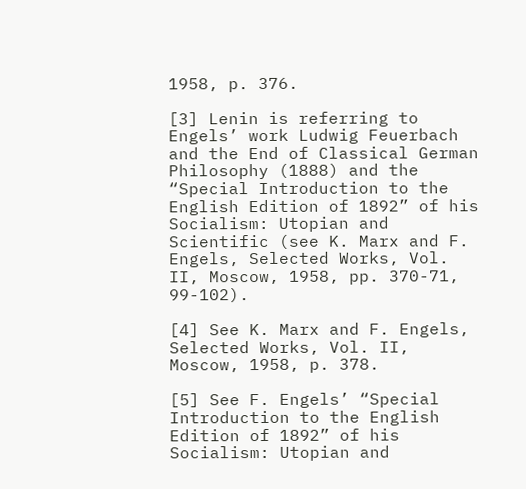1958, p. 376.

[3] Lenin is referring to Engels’ work Ludwig Feuerbach and the End of Classical German Philosophy (1888) and the “Special Introduction to the English Edition of 1892” of his Socialism: Utopian and Scientific (see K. Marx and F. Engels, Selected Works, Vol. II, Moscow, 1958, pp. 370-71, 99-102).

[4] See K. Marx and F. Engels, Selected Works, Vol. II, Moscow, 1958, p. 378.

[5] See F. Engels’ “Special Introduction to the English Edition of 1892” of his Socialism: Utopian and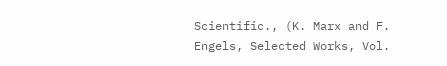Scientific., (K. Marx and F. Engels, Selected Works, Vol.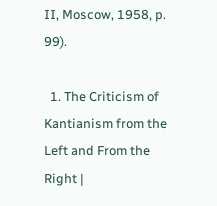II, Moscow, 1958, p. 99).

  1. The Criticism of Kantianism from the Left and From the Right |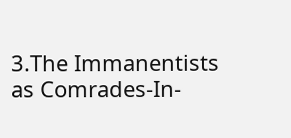3.The Immanentists as Comrades-In-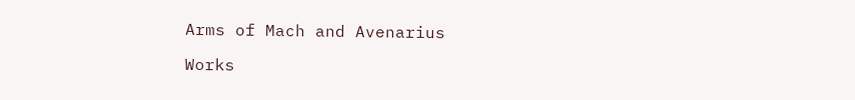Arms of Mach and Avenarius

Works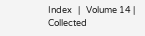Index   |   Volume 14 | Collected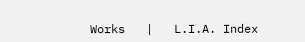Works   |   L.I.A. Index